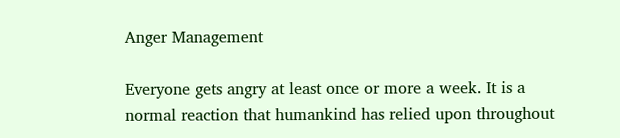Anger Management

Everyone gets angry at least once or more a week. It is a normal reaction that humankind has relied upon throughout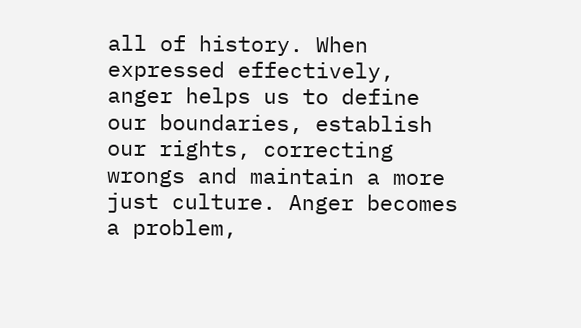all of history. When expressed effectively, anger helps us to define our boundaries, establish our rights, correcting wrongs and maintain a more just culture. Anger becomes a problem,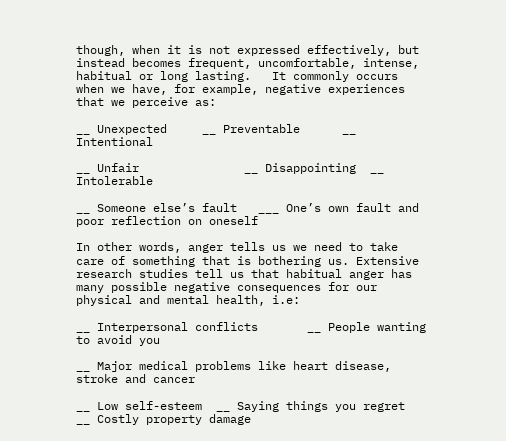though, when it is not expressed effectively, but instead becomes frequent, uncomfortable, intense, habitual or long lasting.   It commonly occurs when we have, for example, negative experiences that we perceive as:

__ Unexpected     __ Preventable      __   Intentional

__ Unfair               __ Disappointing  __ Intolerable

__ Someone else’s fault   ___ One’s own fault and poor reflection on oneself

In other words, anger tells us we need to take care of something that is bothering us. Extensive research studies tell us that habitual anger has many possible negative consequences for our physical and mental health, i.e:

__ Interpersonal conflicts       __ People wanting to avoid you

__ Major medical problems like heart disease, stroke and cancer

__ Low self-esteem  __ Saying things you regret    __ Costly property damage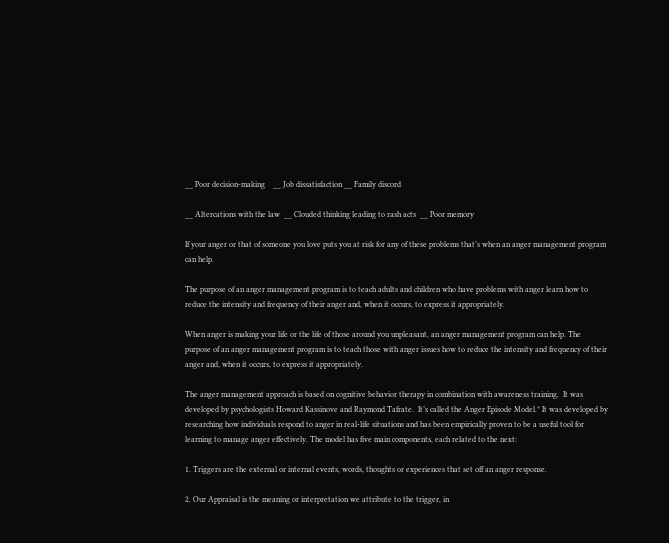__ Poor decision-making    __ Job dissatisfaction __ Family discord

__ Altercations with the law  __ Clouded thinking leading to rash acts  __ Poor memory

If your anger or that of someone you love puts you at risk for any of these problems that’s when an anger management program can help.

The purpose of an anger management program is to teach adults and children who have problems with anger learn how to reduce the intensity and frequency of their anger and, when it occurs, to express it appropriately.

When anger is making your life or the life of those around you unpleasant, an anger management program can help. The purpose of an anger management program is to teach those with anger issues how to reduce the intensity and frequency of their anger and, when it occurs, to express it appropriately.

The anger management approach is based on cognitive behavior therapy in combination with awareness training.  It was developed by psychologists Howard Kassinove and Raymond Tafrate.  It’s called the Anger Episode Model.* It was developed by researching how individuals respond to anger in real-life situations and has been empirically proven to be a useful tool for learning to manage anger effectively. The model has five main components, each related to the next:

1. Triggers are the external or internal events, words, thoughts or experiences that set off an anger response.

2. Our Appraisal is the meaning or interpretation we attribute to the trigger, in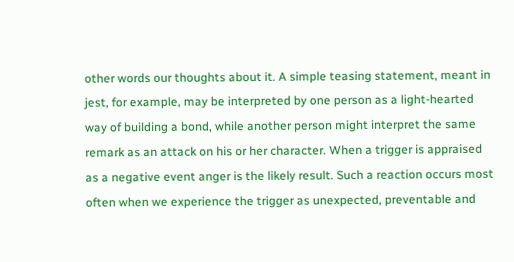other words our thoughts about it. A simple teasing statement, meant in jest, for example, may be interpreted by one person as a light-hearted way of building a bond, while another person might interpret the same remark as an attack on his or her character. When a trigger is appraised as a negative event anger is the likely result. Such a reaction occurs most often when we experience the trigger as unexpected, preventable and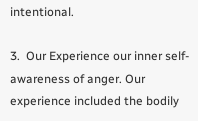intentional.

3.  Our Experience our inner self-awareness of anger. Our experience included the bodily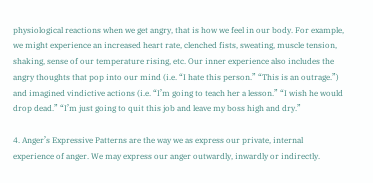physiological reactions when we get angry, that is how we feel in our body. For example, we might experience an increased heart rate, clenched fists, sweating, muscle tension, shaking, sense of our temperature rising, etc. Our inner experience also includes the angry thoughts that pop into our mind (i.e. “I hate this person.” “This is an outrage.”) and imagined vindictive actions (i.e. “I’m going to teach her a lesson.” “I wish he would drop dead.” “I’m just going to quit this job and leave my boss high and dry.”

4. Anger’s Expressive Patterns are the way we as express our private, internal experience of anger. We may express our anger outwardly, inwardly or indirectly.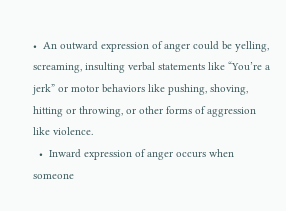•  An outward expression of anger could be yelling, screaming, insulting verbal statements like “You’re a jerk” or motor behaviors like pushing, shoving, hitting or throwing, or other forms of aggression like violence.
  •  Inward expression of anger occurs when someone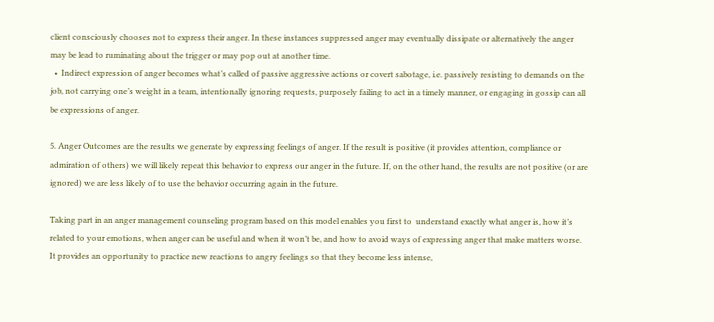client consciously chooses not to express their anger. In these instances suppressed anger may eventually dissipate or alternatively the anger may be lead to ruminating about the trigger or may pop out at another time.
  •  Indirect expression of anger becomes what’s called of passive aggressive actions or covert sabotage, i.e. passively resisting to demands on the job, not carrying one’s weight in a team, intentionally ignoring requests, purposely failing to act in a timely manner, or engaging in gossip can all be expressions of anger.

5. Anger Outcomes are the results we generate by expressing feelings of anger. If the result is positive (it provides attention, compliance or admiration of others) we will likely repeat this behavior to express our anger in the future. If, on the other hand, the results are not positive (or are ignored) we are less likely of to use the behavior occurring again in the future.

Taking part in an anger management counseling program based on this model enables you first to  understand exactly what anger is, how it’s related to your emotions, when anger can be useful and when it won’t be, and how to avoid ways of expressing anger that make matters worse. It provides an opportunity to practice new reactions to angry feelings so that they become less intense,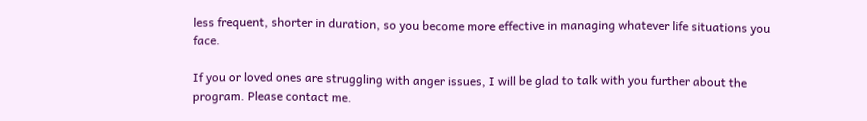less frequent, shorter in duration, so you become more effective in managing whatever life situations you face.

If you or loved ones are struggling with anger issues, I will be glad to talk with you further about the program. Please contact me.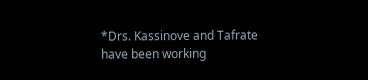*Drs. Kassinove and Tafrate have been working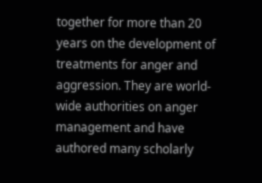together for more than 20 years on the development of treatments for anger and aggression. They are world-wide authorities on anger management and have authored many scholarly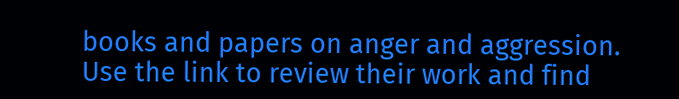books and papers on anger and aggression. Use the link to review their work and find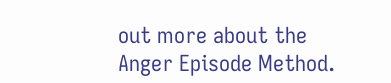out more about the Anger Episode Method.